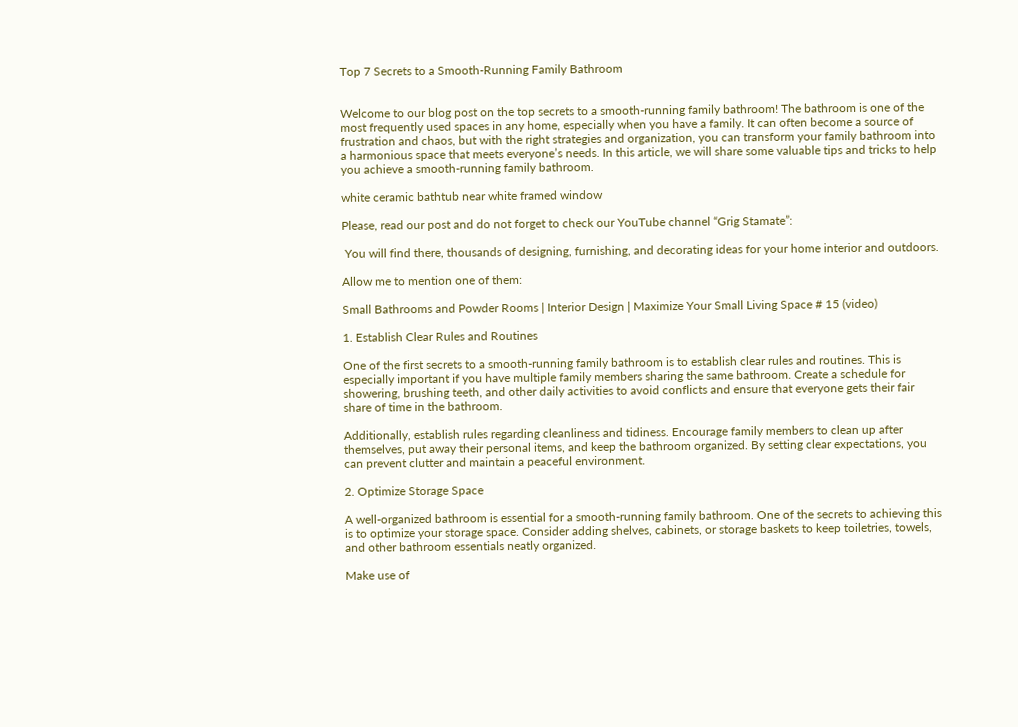Top 7 Secrets to a Smooth-Running Family Bathroom


Welcome to our blog post on the top secrets to a smooth-running family bathroom! The bathroom is one of the most frequently used spaces in any home, especially when you have a family. It can often become a source of frustration and chaos, but with the right strategies and organization, you can transform your family bathroom into a harmonious space that meets everyone’s needs. In this article, we will share some valuable tips and tricks to help you achieve a smooth-running family bathroom.

white ceramic bathtub near white framed window

Please, read our post and do not forget to check our YouTube channel “Grig Stamate”:

 You will find there, thousands of designing, furnishing, and decorating ideas for your home interior and outdoors.

Allow me to mention one of them:

Small Bathrooms and Powder Rooms | Interior Design | Maximize Your Small Living Space # 15 (video)

1. Establish Clear Rules and Routines

One of the first secrets to a smooth-running family bathroom is to establish clear rules and routines. This is especially important if you have multiple family members sharing the same bathroom. Create a schedule for showering, brushing teeth, and other daily activities to avoid conflicts and ensure that everyone gets their fair share of time in the bathroom.

Additionally, establish rules regarding cleanliness and tidiness. Encourage family members to clean up after themselves, put away their personal items, and keep the bathroom organized. By setting clear expectations, you can prevent clutter and maintain a peaceful environment.

2. Optimize Storage Space

A well-organized bathroom is essential for a smooth-running family bathroom. One of the secrets to achieving this is to optimize your storage space. Consider adding shelves, cabinets, or storage baskets to keep toiletries, towels, and other bathroom essentials neatly organized.

Make use of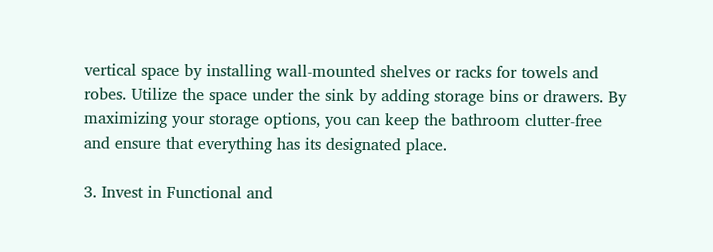vertical space by installing wall-mounted shelves or racks for towels and robes. Utilize the space under the sink by adding storage bins or drawers. By maximizing your storage options, you can keep the bathroom clutter-free and ensure that everything has its designated place.

3. Invest in Functional and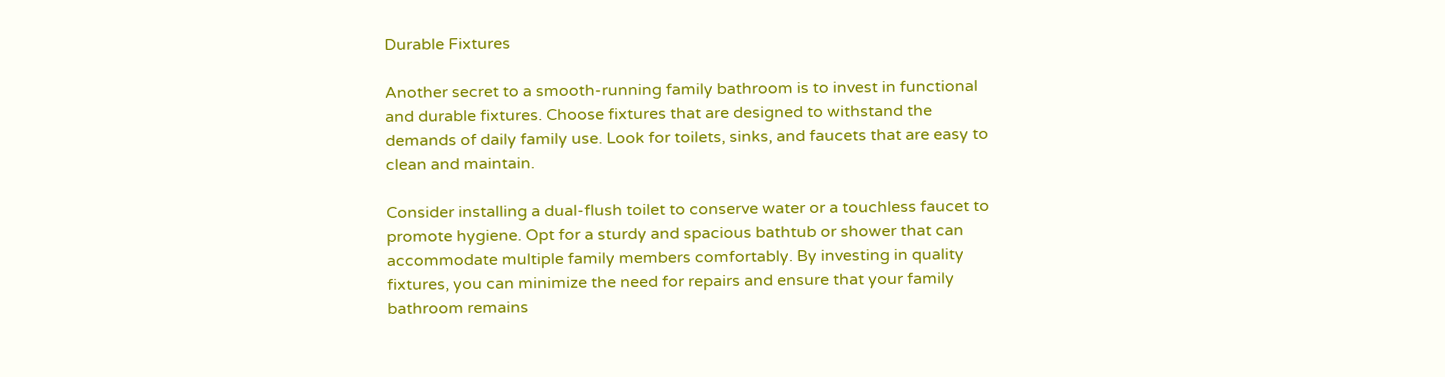Durable Fixtures

Another secret to a smooth-running family bathroom is to invest in functional and durable fixtures. Choose fixtures that are designed to withstand the demands of daily family use. Look for toilets, sinks, and faucets that are easy to clean and maintain.

Consider installing a dual-flush toilet to conserve water or a touchless faucet to promote hygiene. Opt for a sturdy and spacious bathtub or shower that can accommodate multiple family members comfortably. By investing in quality fixtures, you can minimize the need for repairs and ensure that your family bathroom remains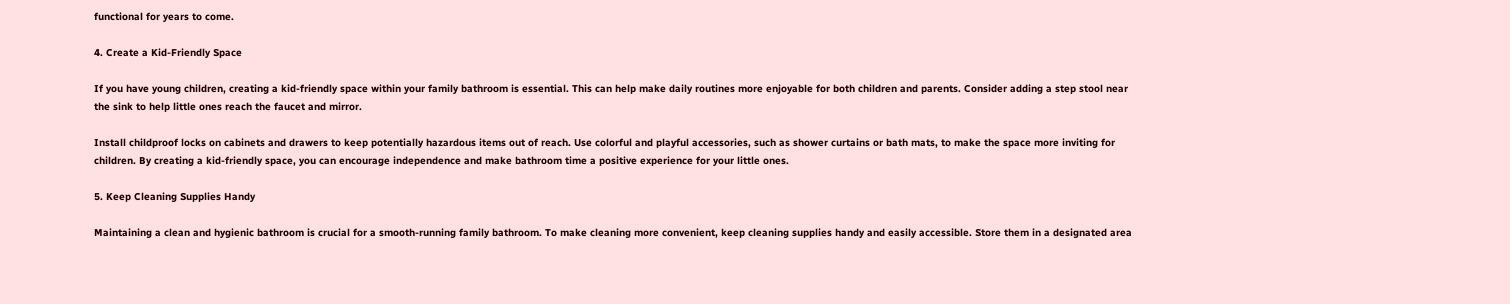functional for years to come.

4. Create a Kid-Friendly Space

If you have young children, creating a kid-friendly space within your family bathroom is essential. This can help make daily routines more enjoyable for both children and parents. Consider adding a step stool near the sink to help little ones reach the faucet and mirror.

Install childproof locks on cabinets and drawers to keep potentially hazardous items out of reach. Use colorful and playful accessories, such as shower curtains or bath mats, to make the space more inviting for children. By creating a kid-friendly space, you can encourage independence and make bathroom time a positive experience for your little ones.

5. Keep Cleaning Supplies Handy

Maintaining a clean and hygienic bathroom is crucial for a smooth-running family bathroom. To make cleaning more convenient, keep cleaning supplies handy and easily accessible. Store them in a designated area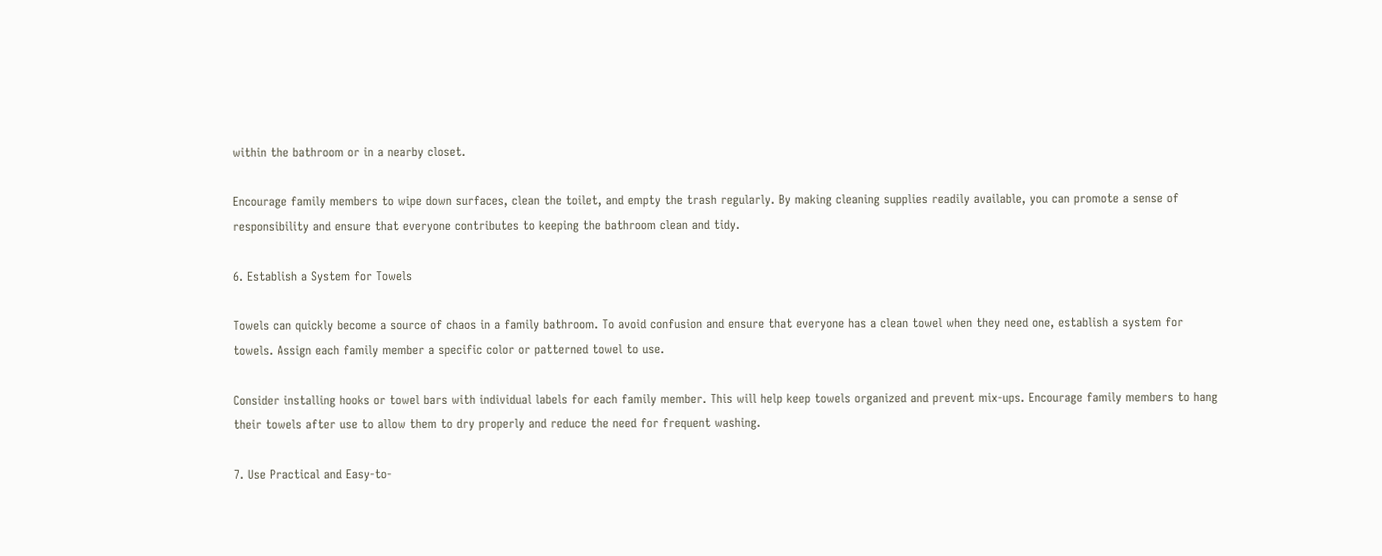within the bathroom or in a nearby closet.

Encourage family members to wipe down surfaces, clean the toilet, and empty the trash regularly. By making cleaning supplies readily available, you can promote a sense of responsibility and ensure that everyone contributes to keeping the bathroom clean and tidy.

6. Establish a System for Towels

Towels can quickly become a source of chaos in a family bathroom. To avoid confusion and ensure that everyone has a clean towel when they need one, establish a system for towels. Assign each family member a specific color or patterned towel to use.

Consider installing hooks or towel bars with individual labels for each family member. This will help keep towels organized and prevent mix-ups. Encourage family members to hang their towels after use to allow them to dry properly and reduce the need for frequent washing.

7. Use Practical and Easy-to-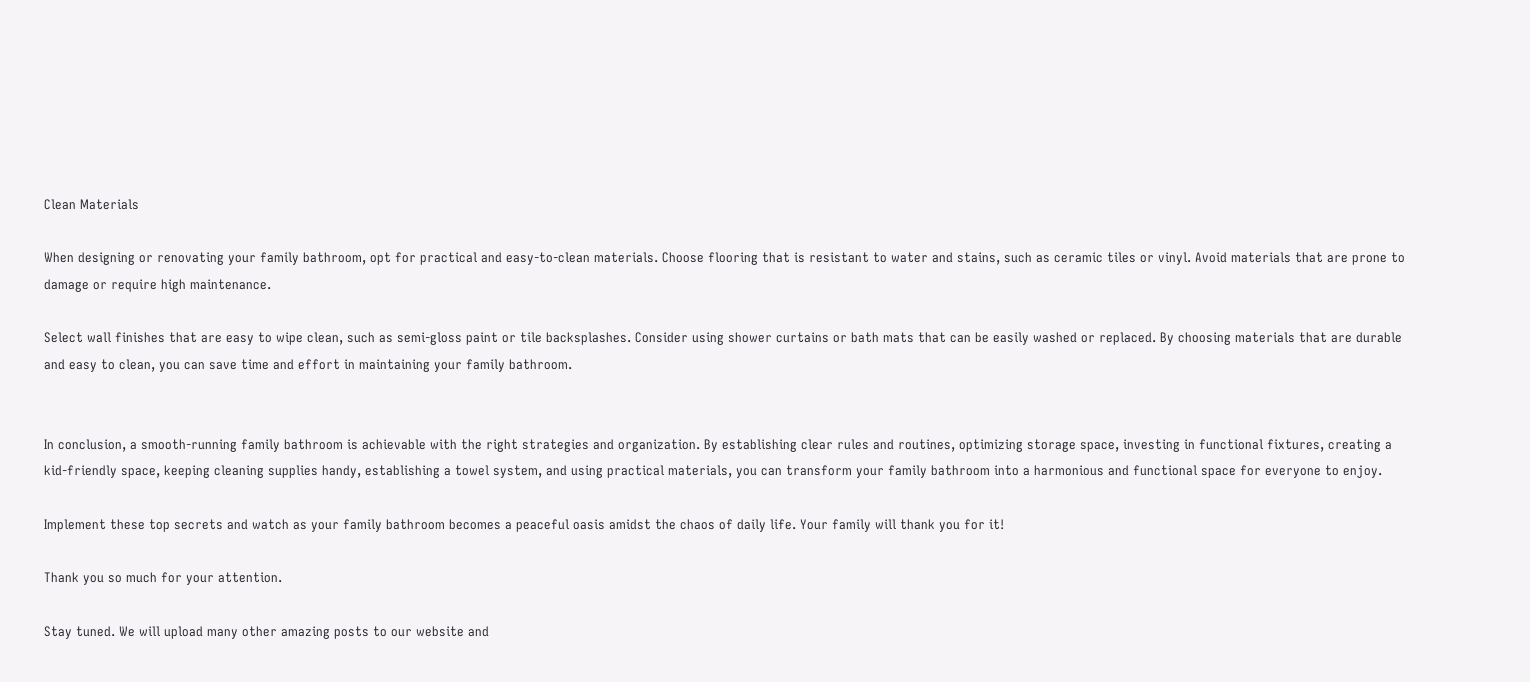Clean Materials

When designing or renovating your family bathroom, opt for practical and easy-to-clean materials. Choose flooring that is resistant to water and stains, such as ceramic tiles or vinyl. Avoid materials that are prone to damage or require high maintenance.

Select wall finishes that are easy to wipe clean, such as semi-gloss paint or tile backsplashes. Consider using shower curtains or bath mats that can be easily washed or replaced. By choosing materials that are durable and easy to clean, you can save time and effort in maintaining your family bathroom.


In conclusion, a smooth-running family bathroom is achievable with the right strategies and organization. By establishing clear rules and routines, optimizing storage space, investing in functional fixtures, creating a kid-friendly space, keeping cleaning supplies handy, establishing a towel system, and using practical materials, you can transform your family bathroom into a harmonious and functional space for everyone to enjoy.

Implement these top secrets and watch as your family bathroom becomes a peaceful oasis amidst the chaos of daily life. Your family will thank you for it!

Thank you so much for your attention.

Stay tuned. We will upload many other amazing posts to our website and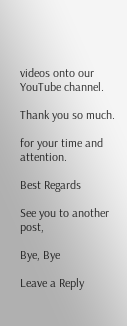videos onto our YouTube channel.

Thank you so much.

for your time and attention.

Best Regards

See you to another post,

Bye, Bye

Leave a Reply